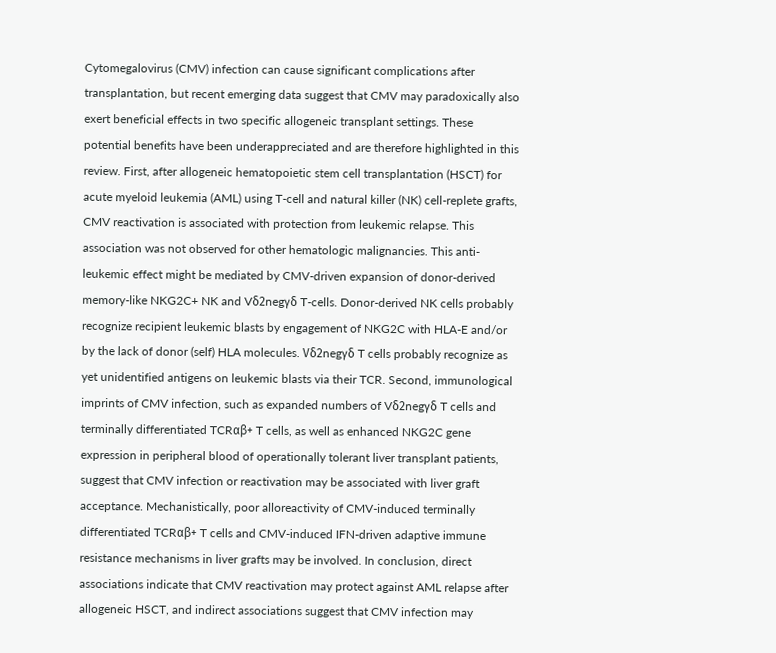Cytomegalovirus (CMV) infection can cause significant complications after transplantation, but recent emerging data suggest that CMV may paradoxically also exert beneficial effects in two specific allogeneic transplant settings. These potential benefits have been underappreciated and are therefore highlighted in this review. First, after allogeneic hematopoietic stem cell transplantation (HSCT) for acute myeloid leukemia (AML) using T-cell and natural killer (NK) cell-replete grafts, CMV reactivation is associated with protection from leukemic relapse. This association was not observed for other hematologic malignancies. This anti-leukemic effect might be mediated by CMV-driven expansion of donor-derived memory-like NKG2C+ NK and Vδ2negγδ T-cells. Donor-derived NK cells probably recognize recipient leukemic blasts by engagement of NKG2C with HLA-E and/or by the lack of donor (self) HLA molecules. Vδ2negγδ T cells probably recognize as yet unidentified antigens on leukemic blasts via their TCR. Second, immunological imprints of CMV infection, such as expanded numbers of Vδ2negγδ T cells and terminally differentiated TCRαβ+ T cells, as well as enhanced NKG2C gene expression in peripheral blood of operationally tolerant liver transplant patients, suggest that CMV infection or reactivation may be associated with liver graft acceptance. Mechanistically, poor alloreactivity of CMV-induced terminally differentiated TCRαβ+ T cells and CMV-induced IFN-driven adaptive immune resistance mechanisms in liver grafts may be involved. In conclusion, direct associations indicate that CMV reactivation may protect against AML relapse after allogeneic HSCT, and indirect associations suggest that CMV infection may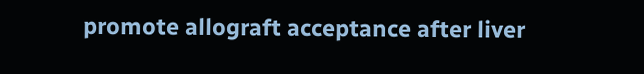promote allograft acceptance after liver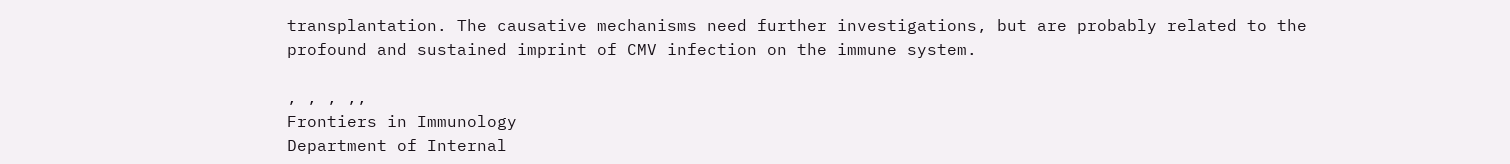transplantation. The causative mechanisms need further investigations, but are probably related to the profound and sustained imprint of CMV infection on the immune system.

, , , ,,
Frontiers in Immunology
Department of Internal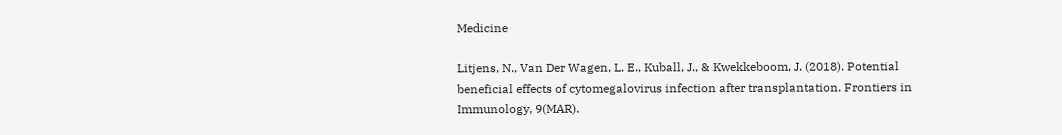Medicine

Litjens, N., Van Der Wagen, L. E., Kuball, J., & Kwekkeboom, J. (2018). Potential beneficial effects of cytomegalovirus infection after transplantation. Frontiers in Immunology, 9(MAR).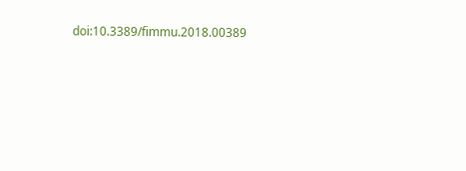doi:10.3389/fimmu.2018.00389